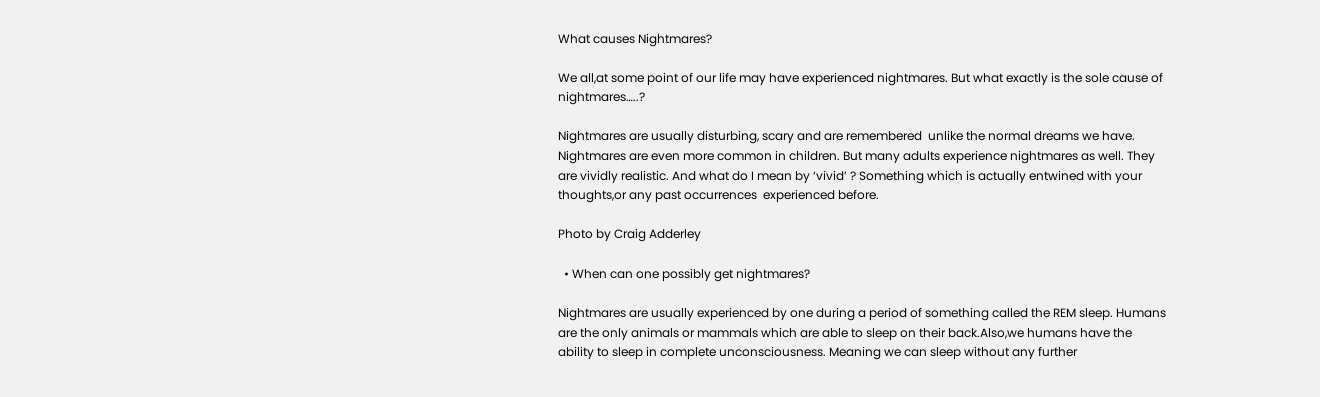What causes Nightmares?

We all,at some point of our life may have experienced nightmares. But what exactly is the sole cause of nightmares…..?

Nightmares are usually disturbing, scary and are remembered  unlike the normal dreams we have. Nightmares are even more common in children. But many adults experience nightmares as well. They are vividly realistic. And what do I mean by ‘vivid’ ? Something which is actually entwined with your thoughts,or any past occurrences  experienced before.

Photo by Craig Adderley

  • When can one possibly get nightmares?

Nightmares are usually experienced by one during a period of something called the REM sleep. Humans are the only animals or mammals which are able to sleep on their back.Also,we humans have the ability to sleep in complete unconsciousness. Meaning we can sleep without any further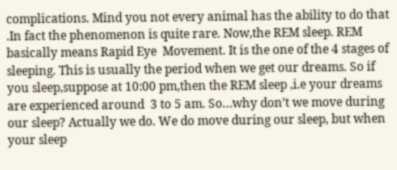complications. Mind you not every animal has the ability to do that .In fact the phenomenon is quite rare. Now,the REM sleep. REM basically means Rapid Eye  Movement. It is the one of the 4 stages of sleeping. This is usually the period when we get our dreams. So if you sleep,suppose at 10:00 pm,then the REM sleep ,i.e your dreams are experienced around  3 to 5 am. So…why don’t we move during our sleep? Actually we do. We do move during our sleep, but when  your sleep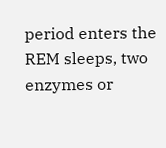period enters the REM sleeps, two enzymes or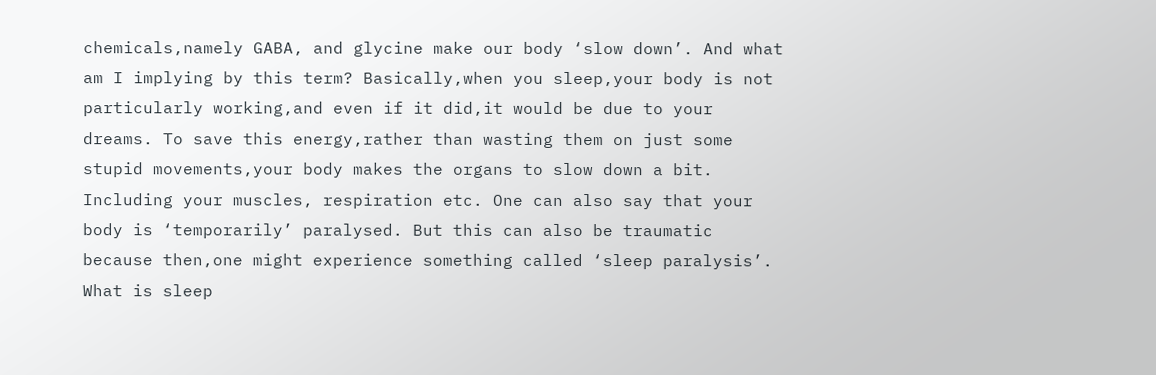chemicals,namely GABA, and glycine make our body ‘slow down’. And what am I implying by this term? Basically,when you sleep,your body is not particularly working,and even if it did,it would be due to your dreams. To save this energy,rather than wasting them on just some stupid movements,your body makes the organs to slow down a bit. Including your muscles, respiration etc. One can also say that your body is ‘temporarily’ paralysed. But this can also be traumatic because then,one might experience something called ‘sleep paralysis’. What is sleep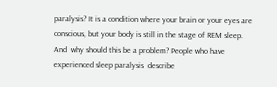paralysis? It is a condition where your brain or your eyes are conscious, but your body is still in the stage of REM sleep. And  why should this be a problem? People who have experienced sleep paralysis  describe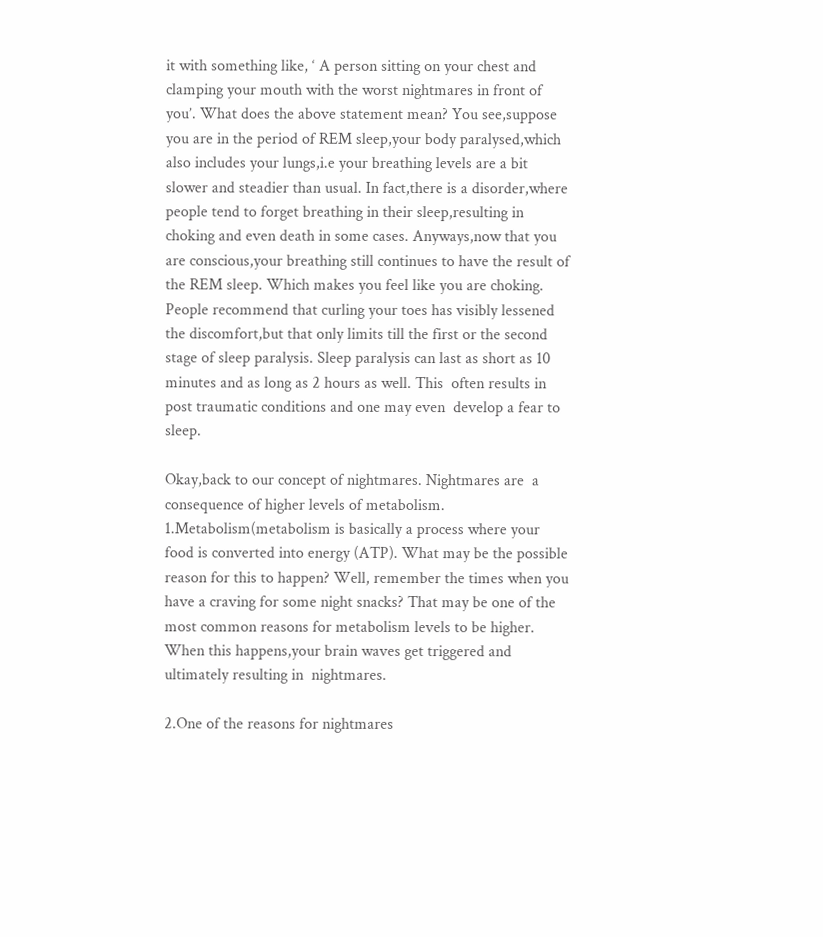it with something like, ‘ A person sitting on your chest and clamping your mouth with the worst nightmares in front of you’. What does the above statement mean? You see,suppose you are in the period of REM sleep,your body paralysed,which also includes your lungs,i.e your breathing levels are a bit slower and steadier than usual. In fact,there is a disorder,where people tend to forget breathing in their sleep,resulting in choking and even death in some cases. Anyways,now that you are conscious,your breathing still continues to have the result of the REM sleep. Which makes you feel like you are choking. People recommend that curling your toes has visibly lessened the discomfort,but that only limits till the first or the second stage of sleep paralysis. Sleep paralysis can last as short as 10 minutes and as long as 2 hours as well. This  often results in  post traumatic conditions and one may even  develop a fear to sleep.

Okay,back to our concept of nightmares. Nightmares are  a consequence of higher levels of metabolism. 1.Metabolism(metabolism is basically a process where your food is converted into energy (ATP). What may be the possible reason for this to happen? Well, remember the times when you have a craving for some night snacks? That may be one of the most common reasons for metabolism levels to be higher. When this happens,your brain waves get triggered and ultimately resulting in  nightmares.

2.One of the reasons for nightmares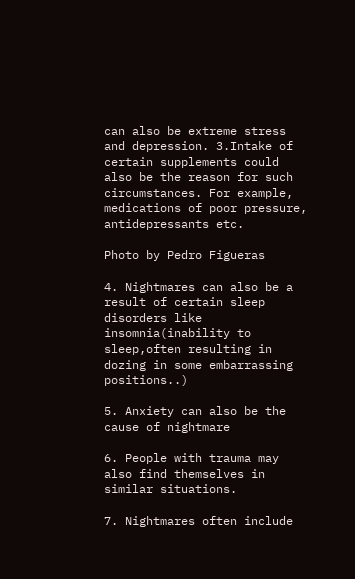can also be extreme stress and depression. 3.Intake of certain supplements could also be the reason for such circumstances. For example, medications of poor pressure, antidepressants etc.

Photo by Pedro Figueras

4. Nightmares can also be a result of certain sleep disorders like insomnia(inability to sleep,often resulting in dozing in some embarrassing positions..)

5. Anxiety can also be the cause of nightmare

6. People with trauma may also find themselves in similar situations.

7. Nightmares often include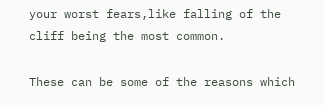your worst fears,like falling of the cliff being the most common.

These can be some of the reasons which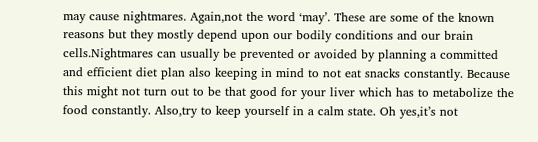may cause nightmares. Again,not the word ‘may’. These are some of the known reasons but they mostly depend upon our bodily conditions and our brain cells.Nightmares can usually be prevented or avoided by planning a committed and efficient diet plan also keeping in mind to not eat snacks constantly. Because this might not turn out to be that good for your liver which has to metabolize the food constantly. Also,try to keep yourself in a calm state. Oh yes,it’s not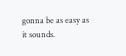gonna be as easy as it sounds.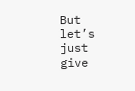But  let’s just give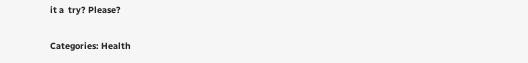it a  try? Please?

Categories: Health